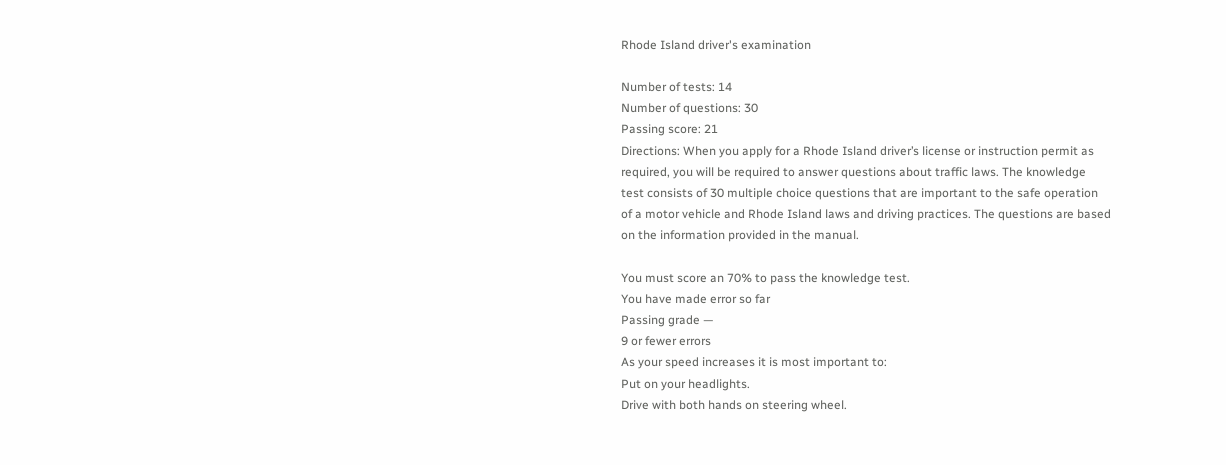Rhode Island driver's examination

Number of tests: 14
Number of questions: 30
Passing score: 21
Directions: When you apply for a Rhode Island driver’s license or instruction permit as required, you will be required to answer questions about traffic laws. The knowledge test consists of 30 multiple choice questions that are important to the safe operation of a motor vehicle and Rhode Island laws and driving practices. The questions are based on the information provided in the manual.

You must score an 70% to pass the knowledge test.
You have made error so far
Passing grade —
9 or fewer errors
As your speed increases it is most important to:
Put on your headlights.
Drive with both hands on steering wheel.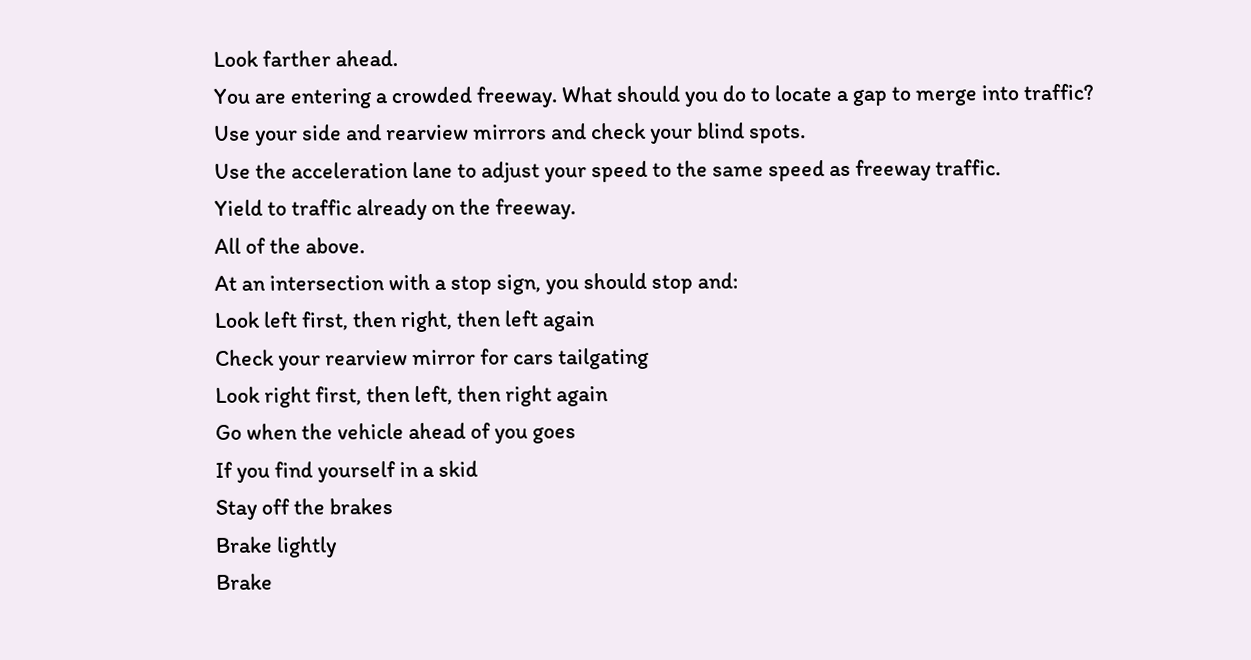Look farther ahead.
You are entering a crowded freeway. What should you do to locate a gap to merge into traffic?
Use your side and rearview mirrors and check your blind spots.
Use the acceleration lane to adjust your speed to the same speed as freeway traffic.
Yield to traffic already on the freeway.
All of the above.
At an intersection with a stop sign, you should stop and:
Look left first, then right, then left again
Check your rearview mirror for cars tailgating
Look right first, then left, then right again
Go when the vehicle ahead of you goes
If you find yourself in a skid
Stay off the brakes
Brake lightly
Brake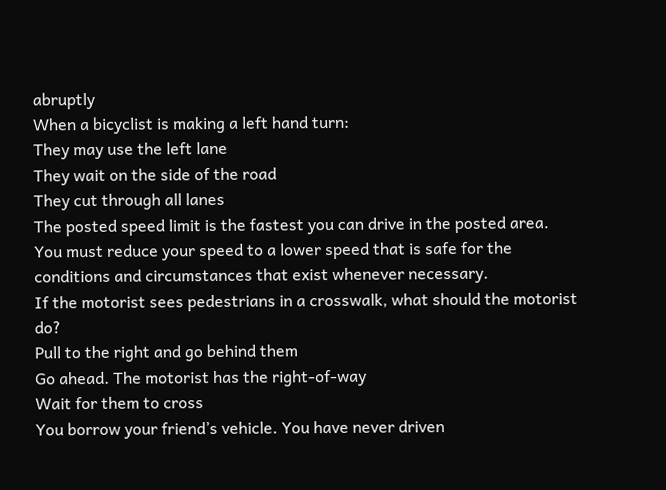abruptly
When a bicyclist is making a left hand turn:
They may use the left lane
They wait on the side of the road
They cut through all lanes
The posted speed limit is the fastest you can drive in the posted area. You must reduce your speed to a lower speed that is safe for the conditions and circumstances that exist whenever necessary.
If the motorist sees pedestrians in a crosswalk, what should the motorist do?
Pull to the right and go behind them
Go ahead. The motorist has the right-of-way
Wait for them to cross
You borrow your friend’s vehicle. You have never driven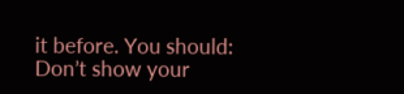it before. You should:
Don’t show your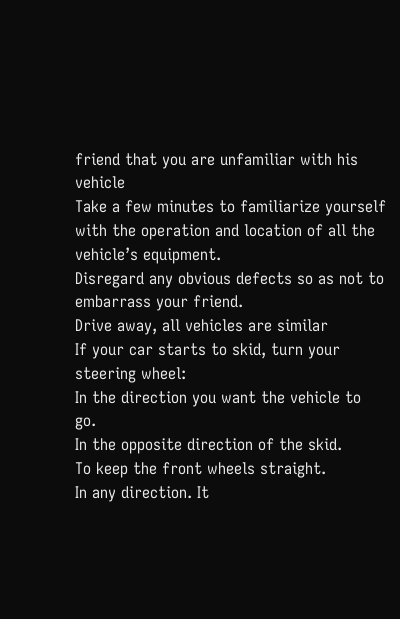friend that you are unfamiliar with his vehicle
Take a few minutes to familiarize yourself with the operation and location of all the vehicle’s equipment.
Disregard any obvious defects so as not to embarrass your friend.
Drive away, all vehicles are similar
If your car starts to skid, turn your steering wheel:
In the direction you want the vehicle to go.
In the opposite direction of the skid.
To keep the front wheels straight.
In any direction. It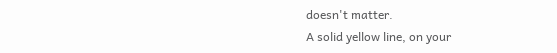doesn't matter.
A solid yellow line, on your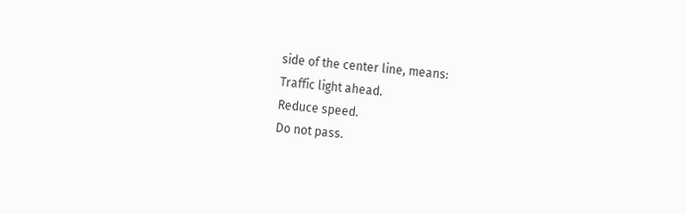side of the center line, means:
Traffic light ahead.
Reduce speed.
Do not pass.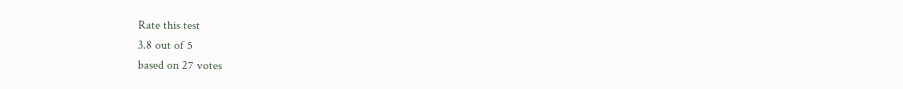Rate this test
3.8 out of 5
based on 27 votes